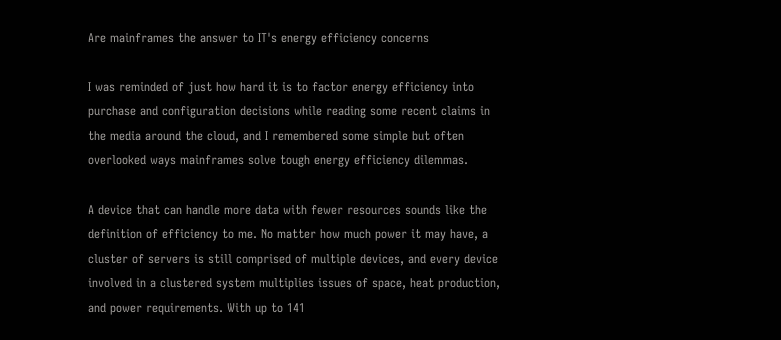Are mainframes the answer to IT's energy efficiency concerns

I was reminded of just how hard it is to factor energy efficiency into purchase and configuration decisions while reading some recent claims in the media around the cloud, and I remembered some simple but often overlooked ways mainframes solve tough energy efficiency dilemmas.

A device that can handle more data with fewer resources sounds like the definition of efficiency to me. No matter how much power it may have, a cluster of servers is still comprised of multiple devices, and every device involved in a clustered system multiplies issues of space, heat production, and power requirements. With up to 141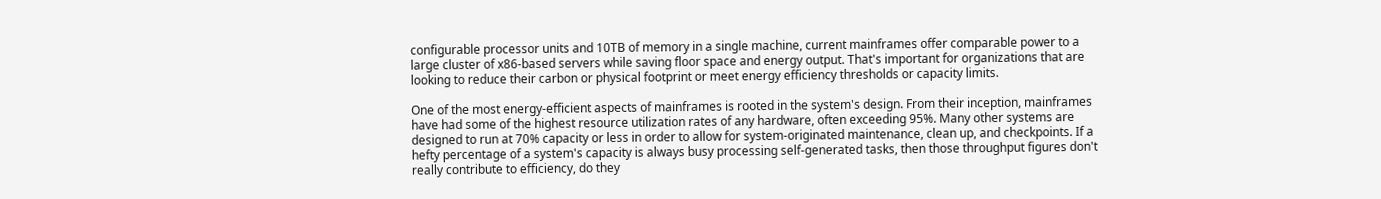configurable processor units and 10TB of memory in a single machine, current mainframes offer comparable power to a large cluster of x86-based servers while saving floor space and energy output. That's important for organizations that are looking to reduce their carbon or physical footprint or meet energy efficiency thresholds or capacity limits.

One of the most energy-efficient aspects of mainframes is rooted in the system's design. From their inception, mainframes have had some of the highest resource utilization rates of any hardware, often exceeding 95%. Many other systems are designed to run at 70% capacity or less in order to allow for system-originated maintenance, clean up, and checkpoints. If a hefty percentage of a system's capacity is always busy processing self-generated tasks, then those throughput figures don't really contribute to efficiency, do they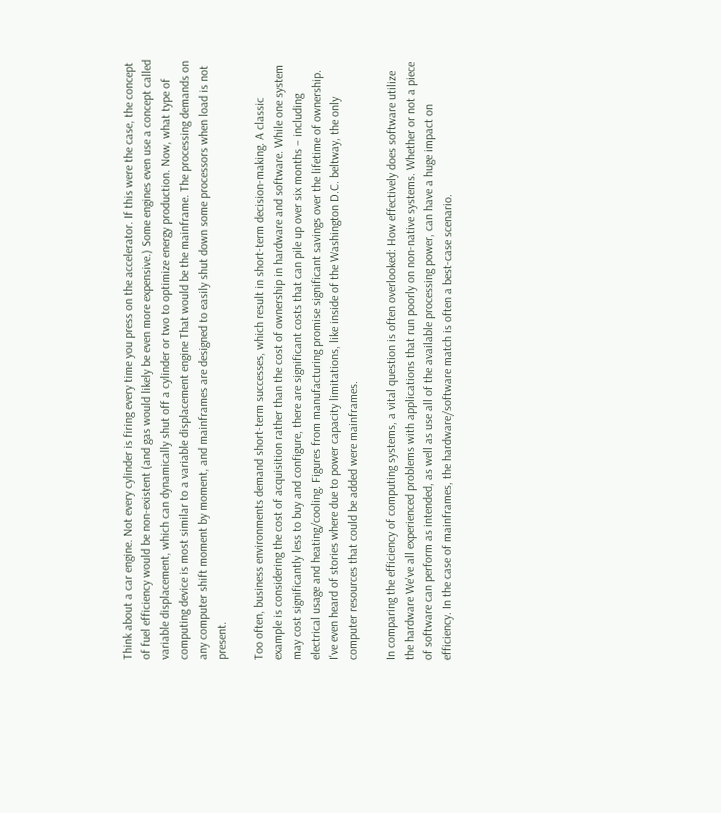Think about a car engine. Not every cylinder is firing every time you press on the accelerator. If this were the case, the concept of fuel efficiency would be non-existent (and gas would likely be even more expensive.) Some engines even use a concept called variable displacement, which can dynamically shut off a cylinder or two to optimize energy production. Now, what type of computing device is most similar to a variable displacement engine That would be the mainframe. The processing demands on any computer shift moment by moment, and mainframes are designed to easily shut down some processors when load is not present.

Too often, business environments demand short-term successes, which result in short-term decision-making. A classic example is considering the cost of acquisition rather than the cost of ownership in hardware and software. While one system may cost significantly less to buy and configure, there are significant costs that can pile up over six months – including electrical usage and heating/cooling. Figures from manufacturing promise significant savings over the lifetime of ownership. I've even heard of stories where due to power capacity limitations, like inside of the Washington D.C. beltway, the only computer resources that could be added were mainframes.

In comparing the efficiency of computing systems, a vital question is often overlooked: How effectively does software utilize the hardware We've all experienced problems with applications that run poorly on non-native systems. Whether or not a piece of software can perform as intended, as well as use all of the available processing power, can have a huge impact on efficiency. In the case of mainframes, the hardware/software match is often a best-case scenario.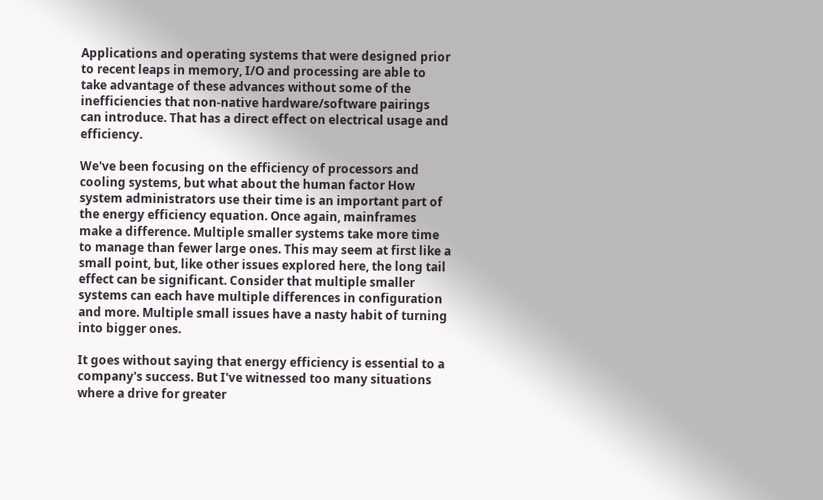Applications and operating systems that were designed prior to recent leaps in memory, I/O and processing are able to take advantage of these advances without some of the inefficiencies that non-native hardware/software pairings can introduce. That has a direct effect on electrical usage and efficiency.

We've been focusing on the efficiency of processors and cooling systems, but what about the human factor How system administrators use their time is an important part of the energy efficiency equation. Once again, mainframes make a difference. Multiple smaller systems take more time to manage than fewer large ones. This may seem at first like a small point, but, like other issues explored here, the long tail effect can be significant. Consider that multiple smaller systems can each have multiple differences in configuration and more. Multiple small issues have a nasty habit of turning into bigger ones.

It goes without saying that energy efficiency is essential to a company's success. But I've witnessed too many situations where a drive for greater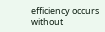efficiency occurs without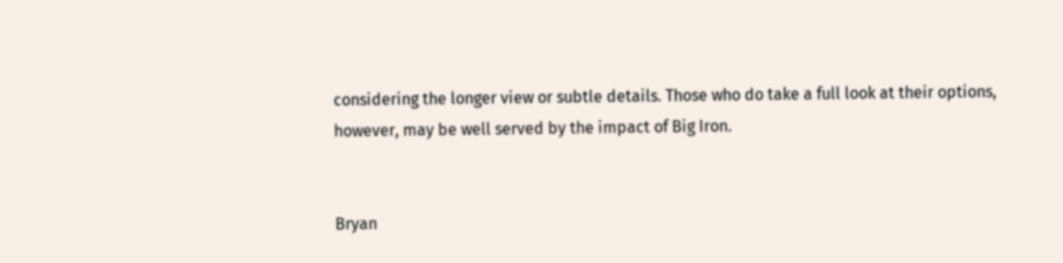considering the longer view or subtle details. Those who do take a full look at their options, however, may be well served by the impact of Big Iron.


Bryan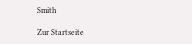Smith

Zur Startseite